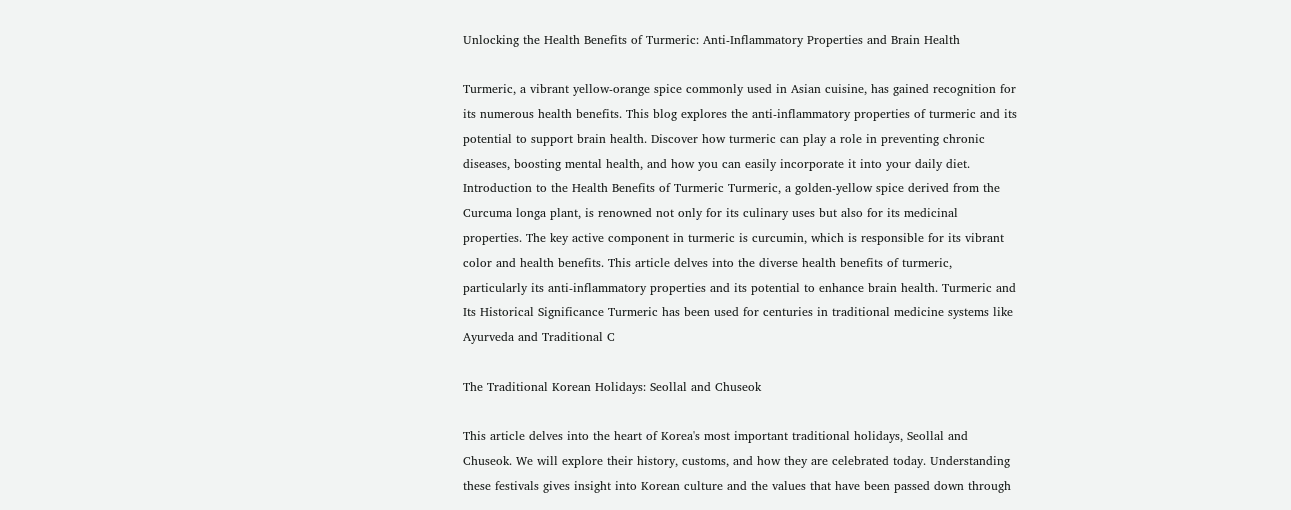Unlocking the Health Benefits of Turmeric: Anti-Inflammatory Properties and Brain Health

Turmeric, a vibrant yellow-orange spice commonly used in Asian cuisine, has gained recognition for its numerous health benefits. This blog explores the anti-inflammatory properties of turmeric and its potential to support brain health. Discover how turmeric can play a role in preventing chronic diseases, boosting mental health, and how you can easily incorporate it into your daily diet. Introduction to the Health Benefits of Turmeric Turmeric, a golden-yellow spice derived from the Curcuma longa plant, is renowned not only for its culinary uses but also for its medicinal properties. The key active component in turmeric is curcumin, which is responsible for its vibrant color and health benefits. This article delves into the diverse health benefits of turmeric, particularly its anti-inflammatory properties and its potential to enhance brain health. Turmeric and Its Historical Significance Turmeric has been used for centuries in traditional medicine systems like Ayurveda and Traditional C

The Traditional Korean Holidays: Seollal and Chuseok

This article delves into the heart of Korea's most important traditional holidays, Seollal and Chuseok. We will explore their history, customs, and how they are celebrated today. Understanding these festivals gives insight into Korean culture and the values that have been passed down through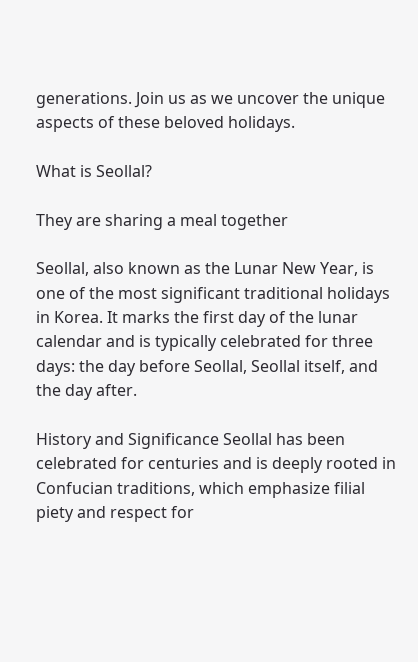generations. Join us as we uncover the unique aspects of these beloved holidays.

What is Seollal?

They are sharing a meal together

Seollal, also known as the Lunar New Year, is one of the most significant traditional holidays in Korea. It marks the first day of the lunar calendar and is typically celebrated for three days: the day before Seollal, Seollal itself, and the day after.

History and Significance Seollal has been celebrated for centuries and is deeply rooted in Confucian traditions, which emphasize filial piety and respect for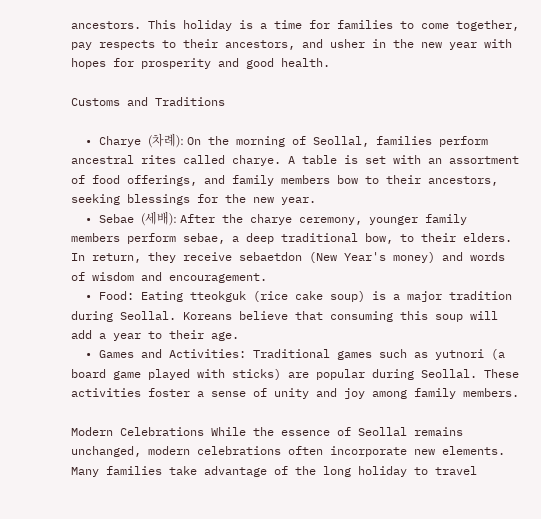ancestors. This holiday is a time for families to come together, pay respects to their ancestors, and usher in the new year with hopes for prosperity and good health.

Customs and Traditions

  • Charye (차례): On the morning of Seollal, families perform ancestral rites called charye. A table is set with an assortment of food offerings, and family members bow to their ancestors, seeking blessings for the new year.
  • Sebae (세배): After the charye ceremony, younger family members perform sebae, a deep traditional bow, to their elders. In return, they receive sebaetdon (New Year's money) and words of wisdom and encouragement.
  • Food: Eating tteokguk (rice cake soup) is a major tradition during Seollal. Koreans believe that consuming this soup will add a year to their age.
  • Games and Activities: Traditional games such as yutnori (a board game played with sticks) are popular during Seollal. These activities foster a sense of unity and joy among family members.

Modern Celebrations While the essence of Seollal remains unchanged, modern celebrations often incorporate new elements. Many families take advantage of the long holiday to travel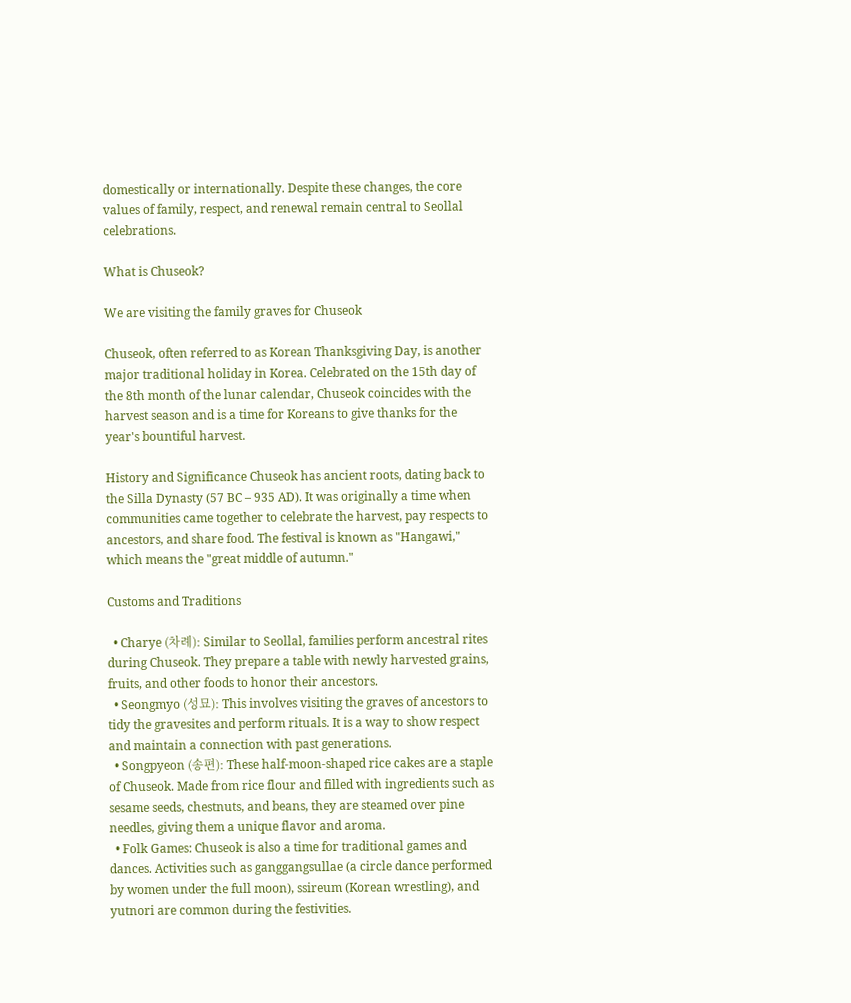domestically or internationally. Despite these changes, the core values of family, respect, and renewal remain central to Seollal celebrations.

What is Chuseok?

We are visiting the family graves for Chuseok

Chuseok, often referred to as Korean Thanksgiving Day, is another major traditional holiday in Korea. Celebrated on the 15th day of the 8th month of the lunar calendar, Chuseok coincides with the harvest season and is a time for Koreans to give thanks for the year's bountiful harvest.

History and Significance Chuseok has ancient roots, dating back to the Silla Dynasty (57 BC – 935 AD). It was originally a time when communities came together to celebrate the harvest, pay respects to ancestors, and share food. The festival is known as "Hangawi," which means the "great middle of autumn."

Customs and Traditions

  • Charye (차례): Similar to Seollal, families perform ancestral rites during Chuseok. They prepare a table with newly harvested grains, fruits, and other foods to honor their ancestors.
  • Seongmyo (성묘): This involves visiting the graves of ancestors to tidy the gravesites and perform rituals. It is a way to show respect and maintain a connection with past generations.
  • Songpyeon (송편): These half-moon-shaped rice cakes are a staple of Chuseok. Made from rice flour and filled with ingredients such as sesame seeds, chestnuts, and beans, they are steamed over pine needles, giving them a unique flavor and aroma.
  • Folk Games: Chuseok is also a time for traditional games and dances. Activities such as ganggangsullae (a circle dance performed by women under the full moon), ssireum (Korean wrestling), and yutnori are common during the festivities.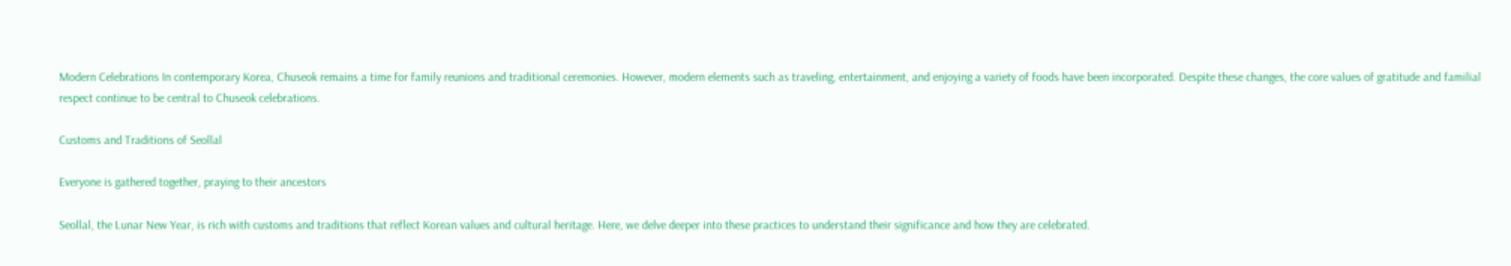Modern Celebrations In contemporary Korea, Chuseok remains a time for family reunions and traditional ceremonies. However, modern elements such as traveling, entertainment, and enjoying a variety of foods have been incorporated. Despite these changes, the core values of gratitude and familial respect continue to be central to Chuseok celebrations.

Customs and Traditions of Seollal

Everyone is gathered together, praying to their ancestors

Seollal, the Lunar New Year, is rich with customs and traditions that reflect Korean values and cultural heritage. Here, we delve deeper into these practices to understand their significance and how they are celebrated.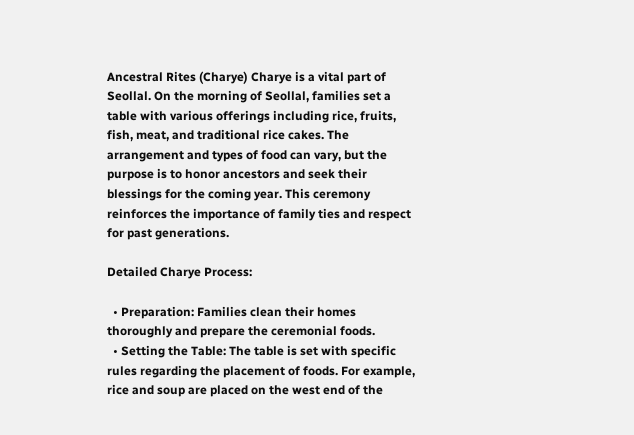Ancestral Rites (Charye) Charye is a vital part of Seollal. On the morning of Seollal, families set a table with various offerings including rice, fruits, fish, meat, and traditional rice cakes. The arrangement and types of food can vary, but the purpose is to honor ancestors and seek their blessings for the coming year. This ceremony reinforces the importance of family ties and respect for past generations.

Detailed Charye Process:

  • Preparation: Families clean their homes thoroughly and prepare the ceremonial foods.
  • Setting the Table: The table is set with specific rules regarding the placement of foods. For example, rice and soup are placed on the west end of the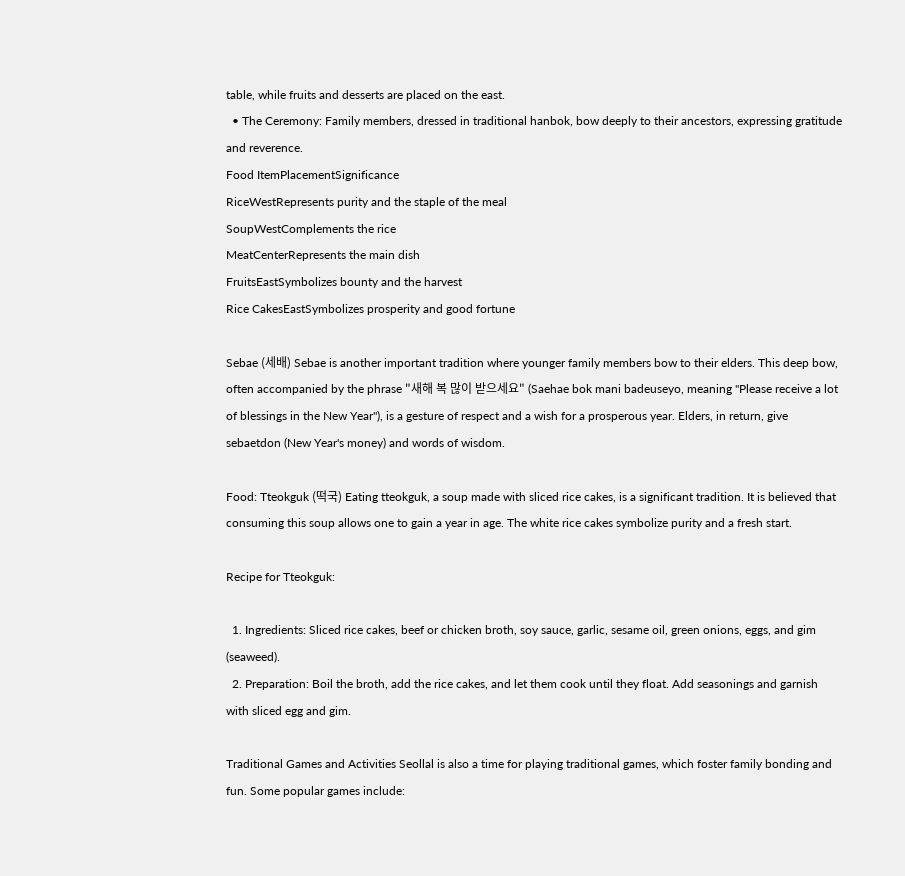table, while fruits and desserts are placed on the east.
  • The Ceremony: Family members, dressed in traditional hanbok, bow deeply to their ancestors, expressing gratitude and reverence.
Food ItemPlacementSignificance
RiceWestRepresents purity and the staple of the meal
SoupWestComplements the rice
MeatCenterRepresents the main dish
FruitsEastSymbolizes bounty and the harvest
Rice CakesEastSymbolizes prosperity and good fortune

Sebae (세배) Sebae is another important tradition where younger family members bow to their elders. This deep bow, often accompanied by the phrase "새해 복 많이 받으세요" (Saehae bok mani badeuseyo, meaning "Please receive a lot of blessings in the New Year"), is a gesture of respect and a wish for a prosperous year. Elders, in return, give sebaetdon (New Year's money) and words of wisdom.

Food: Tteokguk (떡국) Eating tteokguk, a soup made with sliced rice cakes, is a significant tradition. It is believed that consuming this soup allows one to gain a year in age. The white rice cakes symbolize purity and a fresh start.

Recipe for Tteokguk:

  1. Ingredients: Sliced rice cakes, beef or chicken broth, soy sauce, garlic, sesame oil, green onions, eggs, and gim (seaweed).
  2. Preparation: Boil the broth, add the rice cakes, and let them cook until they float. Add seasonings and garnish with sliced egg and gim.

Traditional Games and Activities Seollal is also a time for playing traditional games, which foster family bonding and fun. Some popular games include: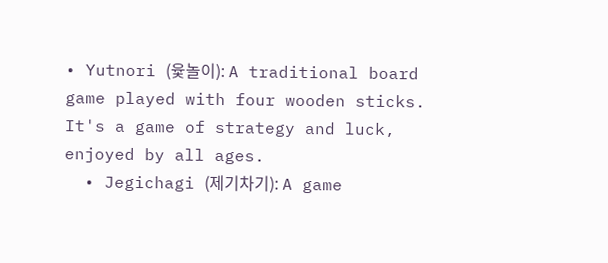• Yutnori (윷놀이): A traditional board game played with four wooden sticks. It's a game of strategy and luck, enjoyed by all ages.
  • Jegichagi (제기차기): A game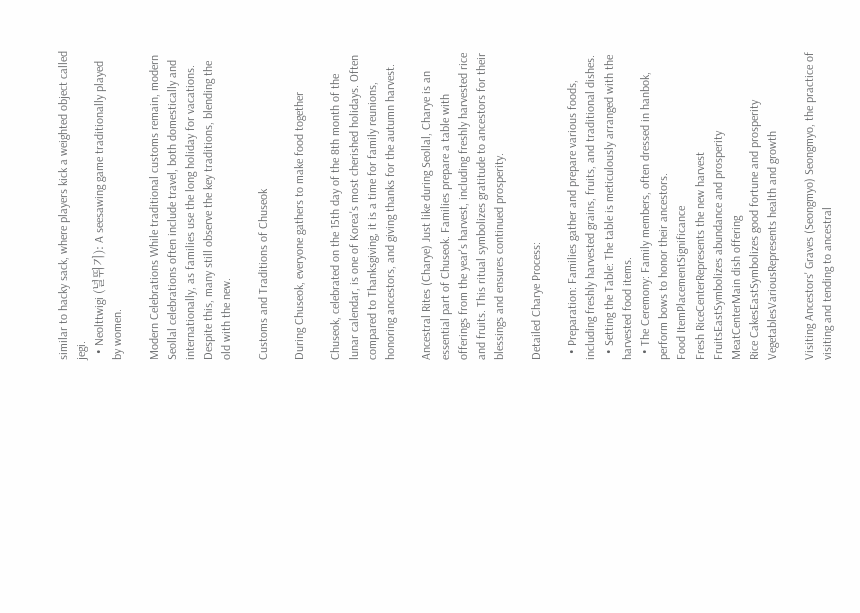similar to hacky sack, where players kick a weighted object called jegi.
  • Neolttwigi (널뛰기): A seesawing game traditionally played by women.

Modern Celebrations While traditional customs remain, modern Seollal celebrations often include travel, both domestically and internationally, as families use the long holiday for vacations. Despite this, many still observe the key traditions, blending the old with the new.

Customs and Traditions of Chuseok

During Chuseok, everyone gathers to make food together

Chuseok, celebrated on the 15th day of the 8th month of the lunar calendar, is one of Korea's most cherished holidays. Often compared to Thanksgiving, it is a time for family reunions, honoring ancestors, and giving thanks for the autumn harvest.

Ancestral Rites (Charye) Just like during Seollal, Charye is an essential part of Chuseok. Families prepare a table with offerings from the year's harvest, including freshly harvested rice and fruits. This ritual symbolizes gratitude to ancestors for their blessings and ensures continued prosperity.

Detailed Charye Process:

  • Preparation: Families gather and prepare various foods, including freshly harvested grains, fruits, and traditional dishes.
  • Setting the Table: The table is meticulously arranged with the harvested food items.
  • The Ceremony: Family members, often dressed in hanbok, perform bows to honor their ancestors.
Food ItemPlacementSignificance
Fresh RiceCenterRepresents the new harvest
FruitsEastSymbolizes abundance and prosperity
MeatCenterMain dish offering
Rice CakesEastSymbolizes good fortune and prosperity
VegetablesVariousRepresents health and growth

Visiting Ancestors' Graves (Seongmyo) Seongmyo, the practice of visiting and tending to ancestral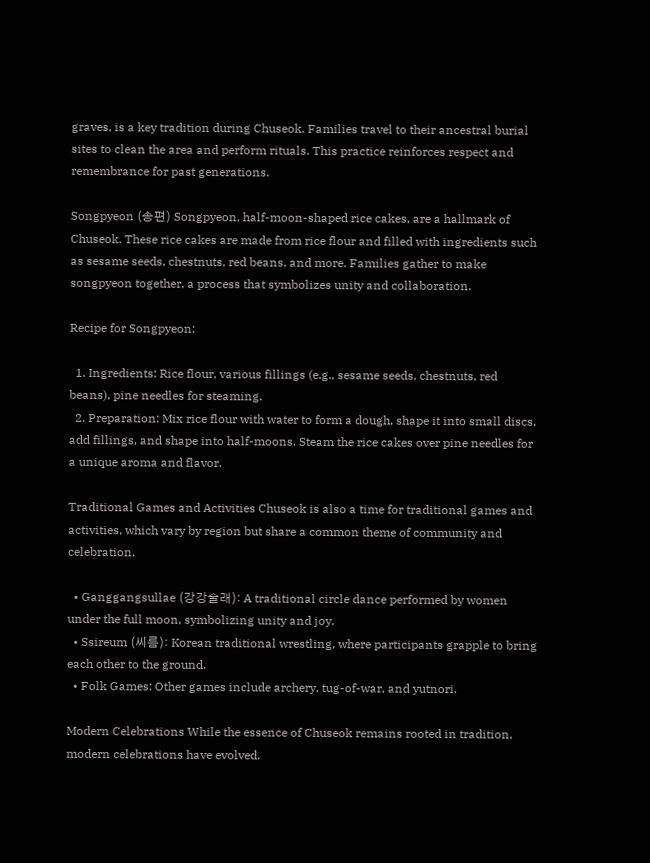graves, is a key tradition during Chuseok. Families travel to their ancestral burial sites to clean the area and perform rituals. This practice reinforces respect and remembrance for past generations.

Songpyeon (송편) Songpyeon, half-moon-shaped rice cakes, are a hallmark of Chuseok. These rice cakes are made from rice flour and filled with ingredients such as sesame seeds, chestnuts, red beans, and more. Families gather to make songpyeon together, a process that symbolizes unity and collaboration.

Recipe for Songpyeon:

  1. Ingredients: Rice flour, various fillings (e.g., sesame seeds, chestnuts, red beans), pine needles for steaming.
  2. Preparation: Mix rice flour with water to form a dough, shape it into small discs, add fillings, and shape into half-moons. Steam the rice cakes over pine needles for a unique aroma and flavor.

Traditional Games and Activities Chuseok is also a time for traditional games and activities, which vary by region but share a common theme of community and celebration.

  • Ganggangsullae (강강술래): A traditional circle dance performed by women under the full moon, symbolizing unity and joy.
  • Ssireum (씨름): Korean traditional wrestling, where participants grapple to bring each other to the ground.
  • Folk Games: Other games include archery, tug-of-war, and yutnori.

Modern Celebrations While the essence of Chuseok remains rooted in tradition, modern celebrations have evolved.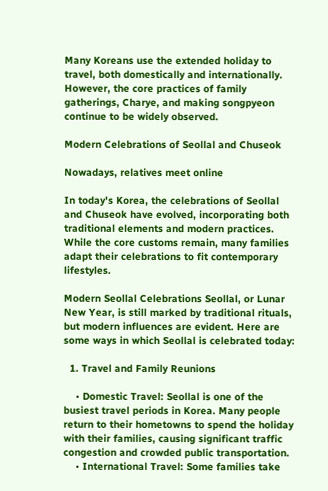Many Koreans use the extended holiday to travel, both domestically and internationally. However, the core practices of family gatherings, Charye, and making songpyeon continue to be widely observed.

Modern Celebrations of Seollal and Chuseok

Nowadays, relatives meet online

In today's Korea, the celebrations of Seollal and Chuseok have evolved, incorporating both traditional elements and modern practices. While the core customs remain, many families adapt their celebrations to fit contemporary lifestyles.

Modern Seollal Celebrations Seollal, or Lunar New Year, is still marked by traditional rituals, but modern influences are evident. Here are some ways in which Seollal is celebrated today:

  1. Travel and Family Reunions

    • Domestic Travel: Seollal is one of the busiest travel periods in Korea. Many people return to their hometowns to spend the holiday with their families, causing significant traffic congestion and crowded public transportation.
    • International Travel: Some families take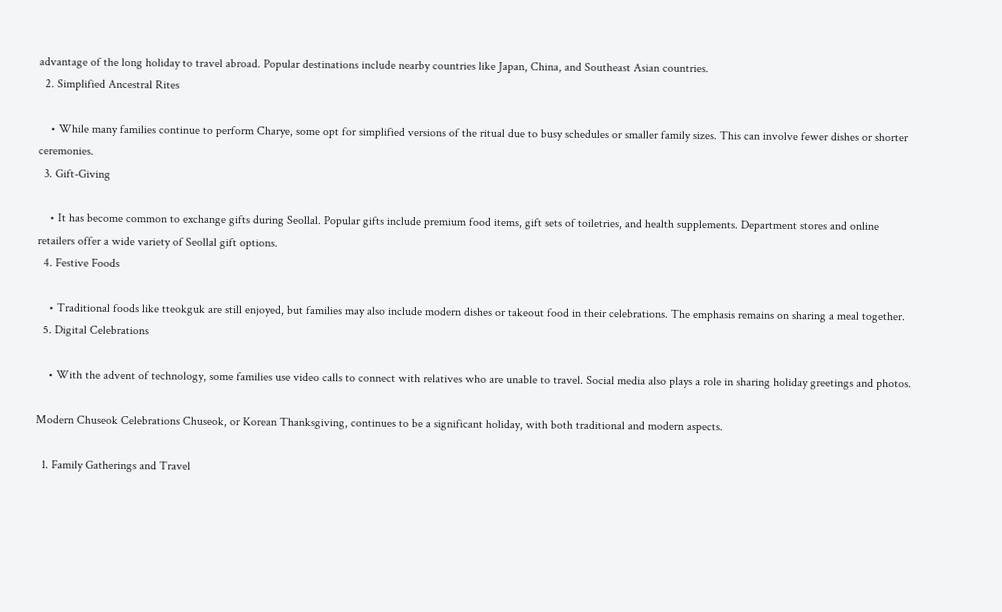advantage of the long holiday to travel abroad. Popular destinations include nearby countries like Japan, China, and Southeast Asian countries.
  2. Simplified Ancestral Rites

    • While many families continue to perform Charye, some opt for simplified versions of the ritual due to busy schedules or smaller family sizes. This can involve fewer dishes or shorter ceremonies.
  3. Gift-Giving

    • It has become common to exchange gifts during Seollal. Popular gifts include premium food items, gift sets of toiletries, and health supplements. Department stores and online retailers offer a wide variety of Seollal gift options.
  4. Festive Foods

    • Traditional foods like tteokguk are still enjoyed, but families may also include modern dishes or takeout food in their celebrations. The emphasis remains on sharing a meal together.
  5. Digital Celebrations

    • With the advent of technology, some families use video calls to connect with relatives who are unable to travel. Social media also plays a role in sharing holiday greetings and photos.

Modern Chuseok Celebrations Chuseok, or Korean Thanksgiving, continues to be a significant holiday, with both traditional and modern aspects.

  1. Family Gatherings and Travel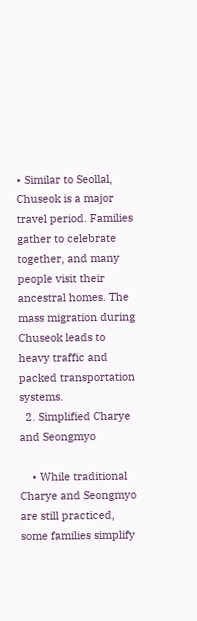• Similar to Seollal, Chuseok is a major travel period. Families gather to celebrate together, and many people visit their ancestral homes. The mass migration during Chuseok leads to heavy traffic and packed transportation systems.
  2. Simplified Charye and Seongmyo

    • While traditional Charye and Seongmyo are still practiced, some families simplify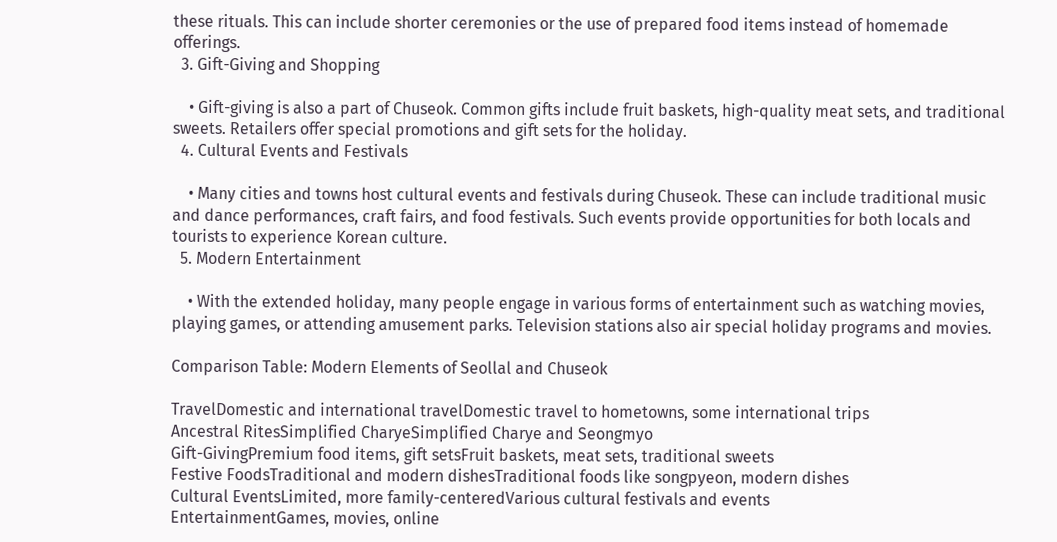these rituals. This can include shorter ceremonies or the use of prepared food items instead of homemade offerings.
  3. Gift-Giving and Shopping

    • Gift-giving is also a part of Chuseok. Common gifts include fruit baskets, high-quality meat sets, and traditional sweets. Retailers offer special promotions and gift sets for the holiday.
  4. Cultural Events and Festivals

    • Many cities and towns host cultural events and festivals during Chuseok. These can include traditional music and dance performances, craft fairs, and food festivals. Such events provide opportunities for both locals and tourists to experience Korean culture.
  5. Modern Entertainment

    • With the extended holiday, many people engage in various forms of entertainment such as watching movies, playing games, or attending amusement parks. Television stations also air special holiday programs and movies.

Comparison Table: Modern Elements of Seollal and Chuseok

TravelDomestic and international travelDomestic travel to hometowns, some international trips
Ancestral RitesSimplified CharyeSimplified Charye and Seongmyo
Gift-GivingPremium food items, gift setsFruit baskets, meat sets, traditional sweets
Festive FoodsTraditional and modern dishesTraditional foods like songpyeon, modern dishes
Cultural EventsLimited, more family-centeredVarious cultural festivals and events
EntertainmentGames, movies, online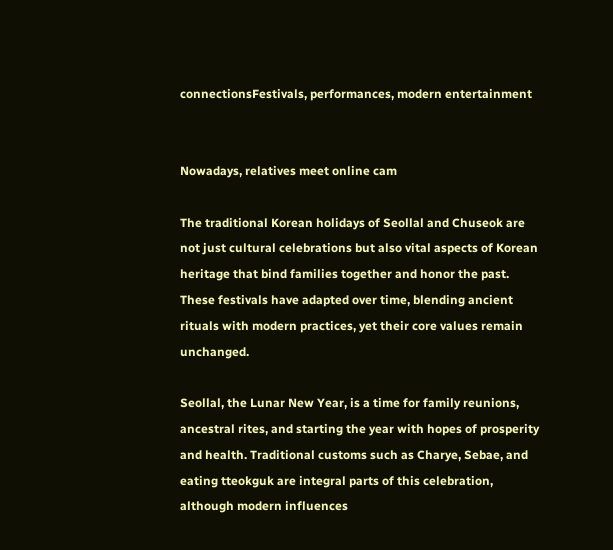connectionsFestivals, performances, modern entertainment


Nowadays, relatives meet online cam

The traditional Korean holidays of Seollal and Chuseok are not just cultural celebrations but also vital aspects of Korean heritage that bind families together and honor the past. These festivals have adapted over time, blending ancient rituals with modern practices, yet their core values remain unchanged.

Seollal, the Lunar New Year, is a time for family reunions, ancestral rites, and starting the year with hopes of prosperity and health. Traditional customs such as Charye, Sebae, and eating tteokguk are integral parts of this celebration, although modern influences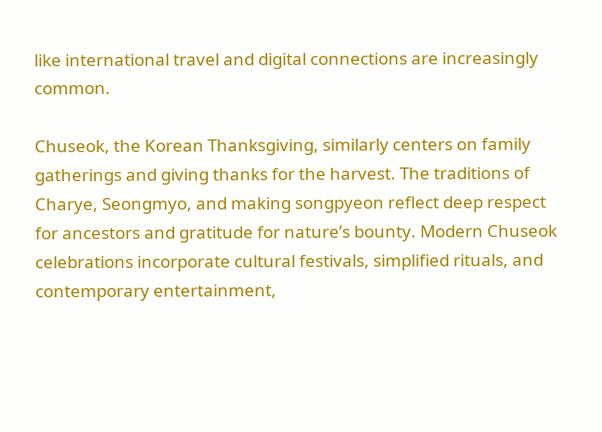like international travel and digital connections are increasingly common.

Chuseok, the Korean Thanksgiving, similarly centers on family gatherings and giving thanks for the harvest. The traditions of Charye, Seongmyo, and making songpyeon reflect deep respect for ancestors and gratitude for nature’s bounty. Modern Chuseok celebrations incorporate cultural festivals, simplified rituals, and contemporary entertainment,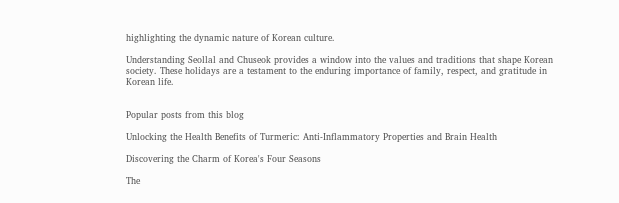highlighting the dynamic nature of Korean culture.

Understanding Seollal and Chuseok provides a window into the values and traditions that shape Korean society. These holidays are a testament to the enduring importance of family, respect, and gratitude in Korean life.


Popular posts from this blog

Unlocking the Health Benefits of Turmeric: Anti-Inflammatory Properties and Brain Health

Discovering the Charm of Korea's Four Seasons

The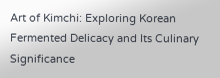Art of Kimchi: Exploring Korean Fermented Delicacy and Its Culinary Significance